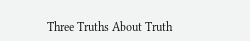Three Truths About Truth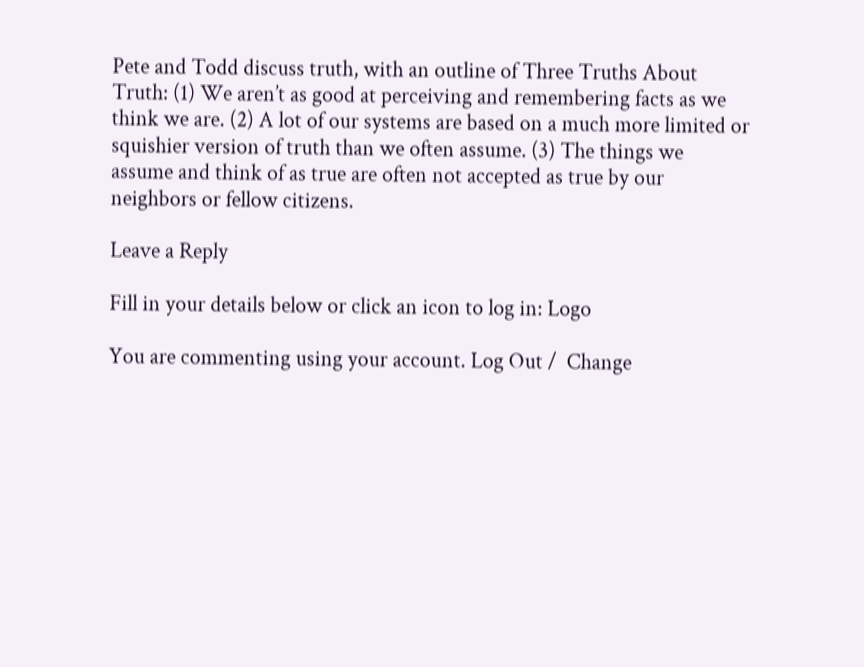Pete and Todd discuss truth, with an outline of Three Truths About Truth: (1) We aren’t as good at perceiving and remembering facts as we think we are. (2) A lot of our systems are based on a much more limited or squishier version of truth than we often assume. (3) The things we assume and think of as true are often not accepted as true by our neighbors or fellow citizens.

Leave a Reply

Fill in your details below or click an icon to log in: Logo

You are commenting using your account. Log Out /  Change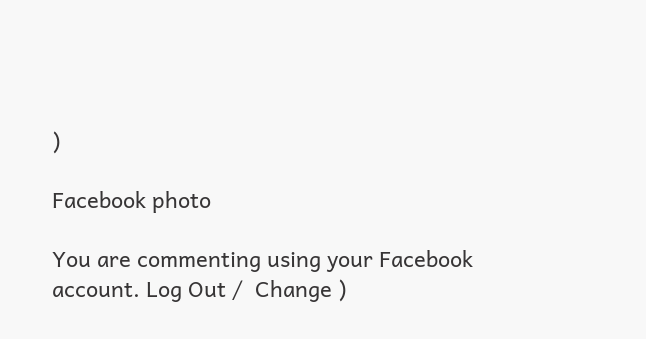)

Facebook photo

You are commenting using your Facebook account. Log Out /  Change )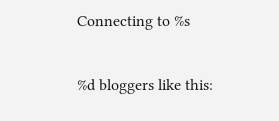Connecting to %s

%d bloggers like this: